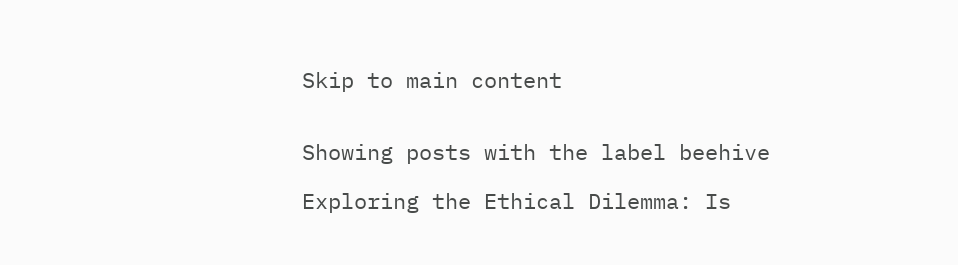Skip to main content


Showing posts with the label beehive

Exploring the Ethical Dilemma: Is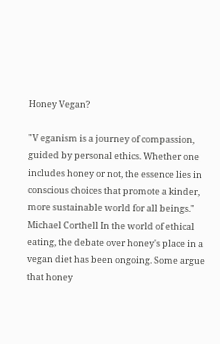Honey Vegan?

"V eganism is a journey of compassion, guided by personal ethics. Whether one includes honey or not, the essence lies in conscious choices that promote a kinder, more sustainable world for all beings." Michael Corthell In the world of ethical eating, the debate over honey's place in a vegan diet has been ongoing. Some argue that honey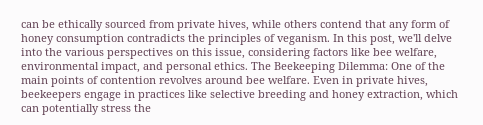can be ethically sourced from private hives, while others contend that any form of honey consumption contradicts the principles of veganism. In this post, we'll delve into the various perspectives on this issue, considering factors like bee welfare, environmental impact, and personal ethics. The Beekeeping Dilemma: One of the main points of contention revolves around bee welfare. Even in private hives, beekeepers engage in practices like selective breeding and honey extraction, which can potentially stress the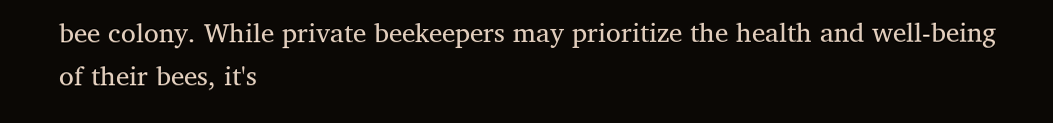bee colony. While private beekeepers may prioritize the health and well-being of their bees, it's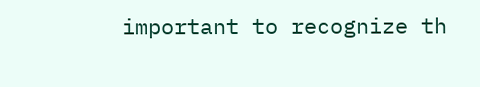important to recognize th